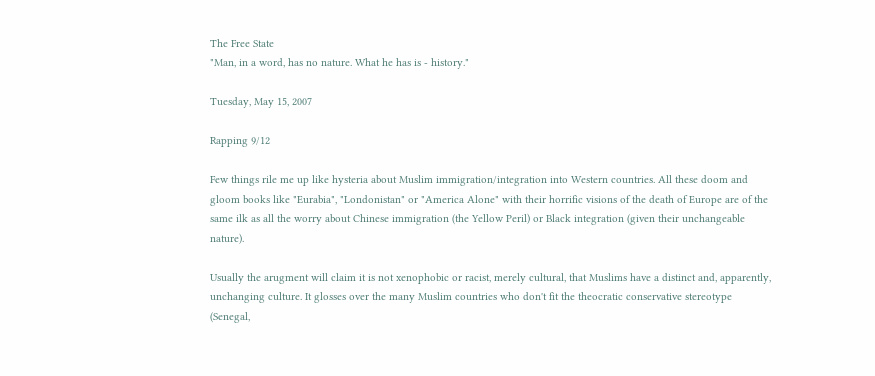The Free State
"Man, in a word, has no nature. What he has is - history."

Tuesday, May 15, 2007

Rapping 9/12

Few things rile me up like hysteria about Muslim immigration/integration into Western countries. All these doom and gloom books like "Eurabia", "Londonistan" or "America Alone" with their horrific visions of the death of Europe are of the same ilk as all the worry about Chinese immigration (the Yellow Peril) or Black integration (given their unchangeable nature).

Usually the arugment will claim it is not xenophobic or racist, merely cultural, that Muslims have a distinct and, apparently, unchanging culture. It glosses over the many Muslim countries who don't fit the theocratic conservative stereotype (Senegal,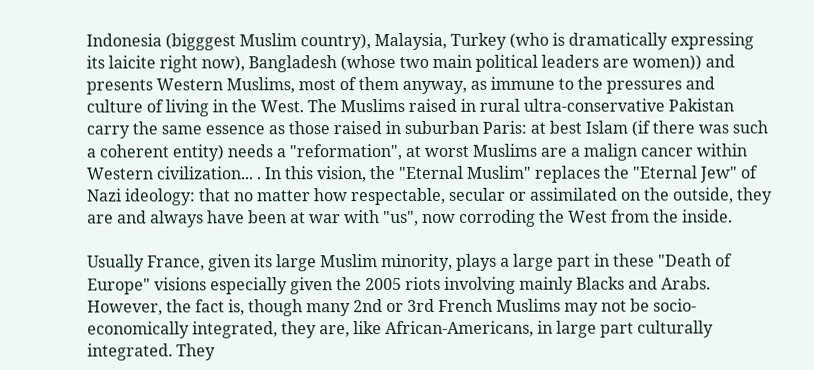Indonesia (bigggest Muslim country), Malaysia, Turkey (who is dramatically expressing its laicite right now), Bangladesh (whose two main political leaders are women)) and presents Western Muslims, most of them anyway, as immune to the pressures and culture of living in the West. The Muslims raised in rural ultra-conservative Pakistan carry the same essence as those raised in suburban Paris: at best Islam (if there was such a coherent entity) needs a "reformation", at worst Muslims are a malign cancer within Western civilization... . In this vision, the "Eternal Muslim" replaces the "Eternal Jew" of Nazi ideology: that no matter how respectable, secular or assimilated on the outside, they are and always have been at war with "us", now corroding the West from the inside.

Usually France, given its large Muslim minority, plays a large part in these "Death of Europe" visions especially given the 2005 riots involving mainly Blacks and Arabs. However, the fact is, though many 2nd or 3rd French Muslims may not be socio-economically integrated, they are, like African-Americans, in large part culturally integrated. They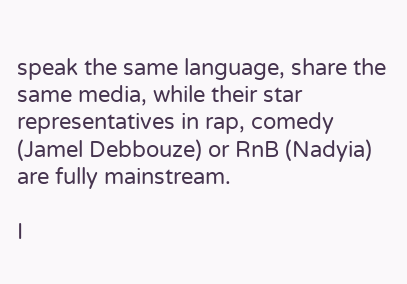speak the same language, share the same media, while their star representatives in rap, comedy (Jamel Debbouze) or RnB (Nadyia) are fully mainstream.

I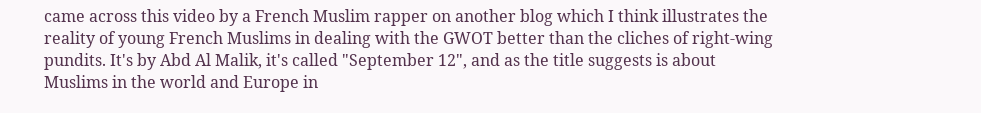came across this video by a French Muslim rapper on another blog which I think illustrates the reality of young French Muslims in dealing with the GWOT better than the cliches of right-wing pundits. It's by Abd Al Malik, it's called "September 12", and as the title suggests is about Muslims in the world and Europe in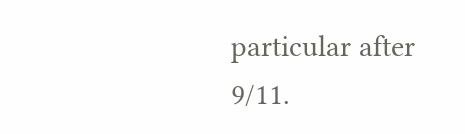particular after 9/11.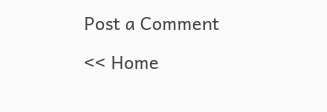Post a Comment

<< Home